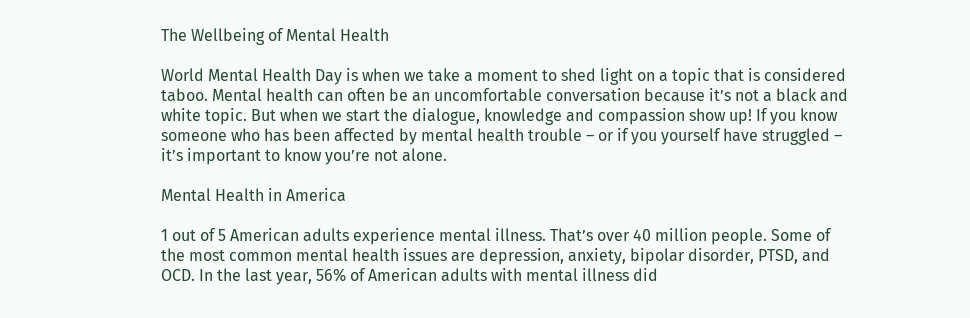The Wellbeing of Mental Health

World Mental Health Day is when we take a moment to shed light on a topic that is considered taboo. Mental health can often be an uncomfortable conversation because it’s not a black and white topic. But when we start the dialogue, knowledge and compassion show up! If you know someone who has been affected by mental health trouble – or if you yourself have struggled – it’s important to know you’re not alone.

Mental Health in America

1 out of 5 American adults experience mental illness. That’s over 40 million people. Some of the most common mental health issues are depression, anxiety, bipolar disorder, PTSD, and OCD. In the last year, 56% of American adults with mental illness did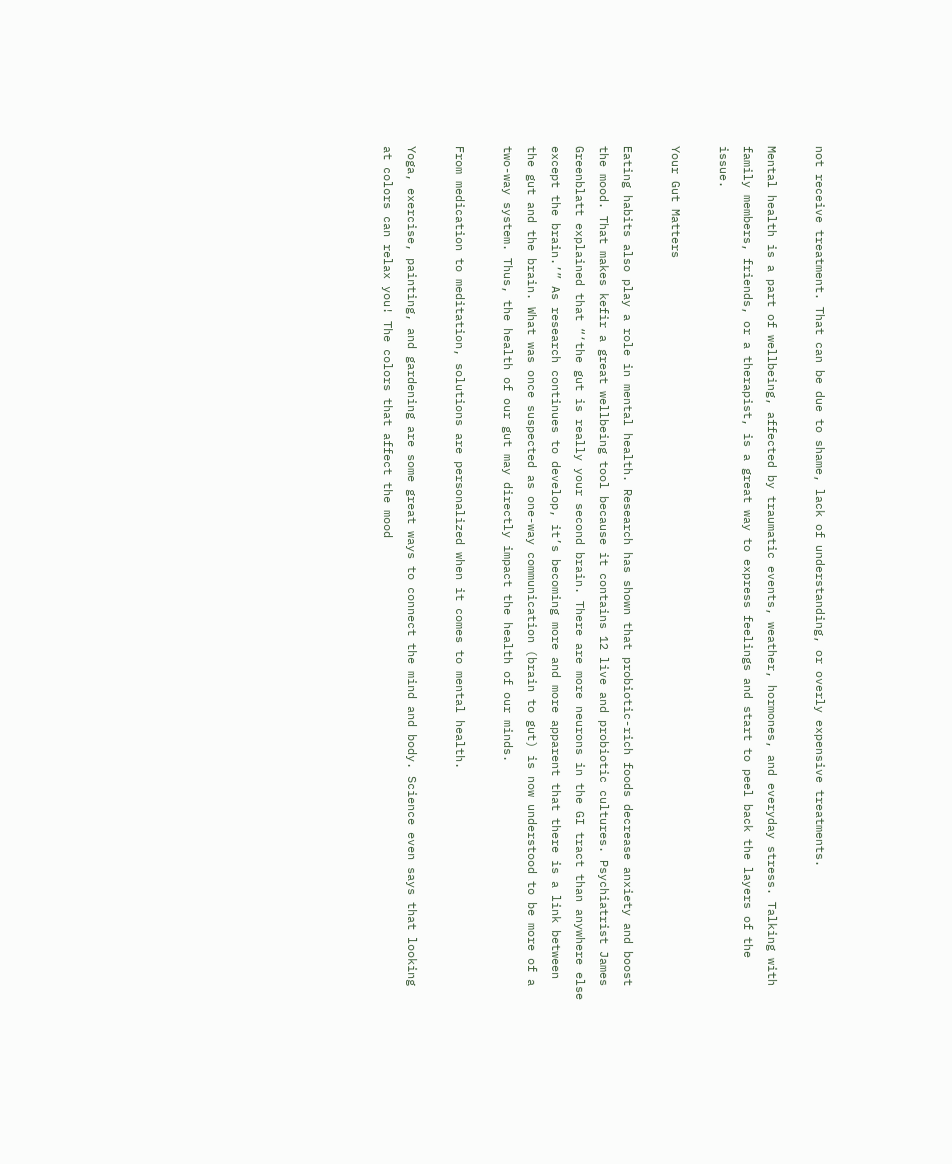not receive treatment. That can be due to shame, lack of understanding, or overly expensive treatments.

Mental health is a part of wellbeing, affected by traumatic events, weather, hormones, and everyday stress. Talking with family members, friends, or a therapist, is a great way to express feelings and start to peel back the layers of the issue.

Your Gut Matters

Eating habits also play a role in mental health. Research has shown that probiotic-rich foods decrease anxiety and boost the mood. That makes kefir a great wellbeing tool because it contains 12 live and probiotic cultures. Psychiatrist James Greenblatt explained that “‘the gut is really your second brain. There are more neurons in the GI tract than anywhere else except the brain.’” As research continues to develop, it’s becoming more and more apparent that there is a link between the gut and the brain. What was once suspected as one-way communication (brain to gut) is now understood to be more of a two-way system. Thus, the health of our gut may directly impact the health of our minds.

From medication to meditation, solutions are personalized when it comes to mental health.

Yoga, exercise, painting, and gardening are some great ways to connect the mind and body. Science even says that looking at colors can relax you! The colors that affect the mood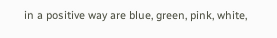in a positive way are blue, green, pink, white,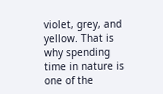violet, grey, and yellow. That is why spending time in nature is one of the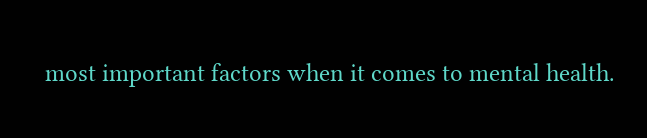most important factors when it comes to mental health.